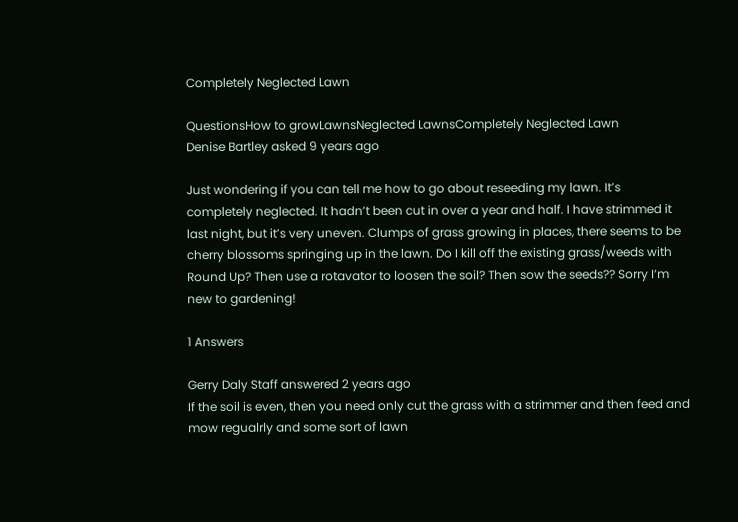Completely Neglected Lawn

QuestionsHow to growLawnsNeglected LawnsCompletely Neglected Lawn
Denise Bartley asked 9 years ago

Just wondering if you can tell me how to go about reseeding my lawn. It’s completely neglected. It hadn’t been cut in over a year and half. I have strimmed it last night, but it’s very uneven. Clumps of grass growing in places, there seems to be cherry blossoms springing up in the lawn. Do I kill off the existing grass/weeds with Round Up? Then use a rotavator to loosen the soil? Then sow the seeds?? Sorry I’m new to gardening!

1 Answers

Gerry Daly Staff answered 2 years ago
If the soil is even, then you need only cut the grass with a strimmer and then feed and  mow regualrly and some sort of lawn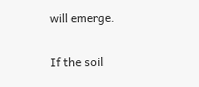will emerge.

If the soil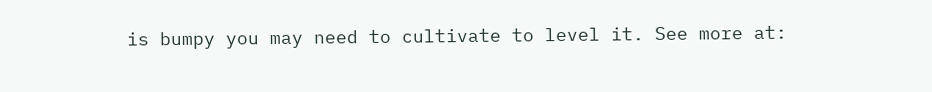is bumpy you may need to cultivate to level it. See more at: